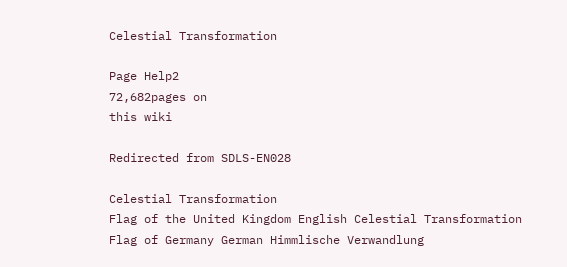Celestial Transformation

Page Help2
72,682pages on
this wiki

Redirected from SDLS-EN028

Celestial Transformation
Flag of the United Kingdom English Celestial Transformation
Flag of Germany German Himmlische Verwandlung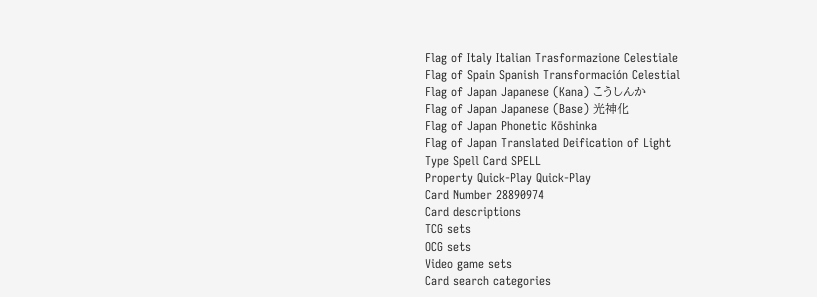Flag of Italy Italian Trasformazione Celestiale
Flag of Spain Spanish Transformación Celestial
Flag of Japan Japanese (Kana) こうしんか
Flag of Japan Japanese (Base) 光神化
Flag of Japan Phonetic Kōshinka
Flag of Japan Translated Deification of Light
Type Spell Card SPELL
Property Quick-Play Quick-Play
Card Number 28890974
Card descriptions
TCG sets
OCG sets
Video game sets
Card search categories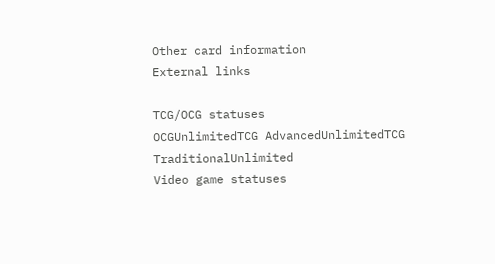Other card information
External links

TCG/OCG statuses
OCGUnlimitedTCG AdvancedUnlimitedTCG TraditionalUnlimited
Video game statuses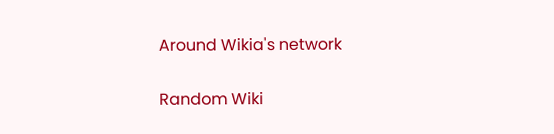Around Wikia's network

Random Wiki